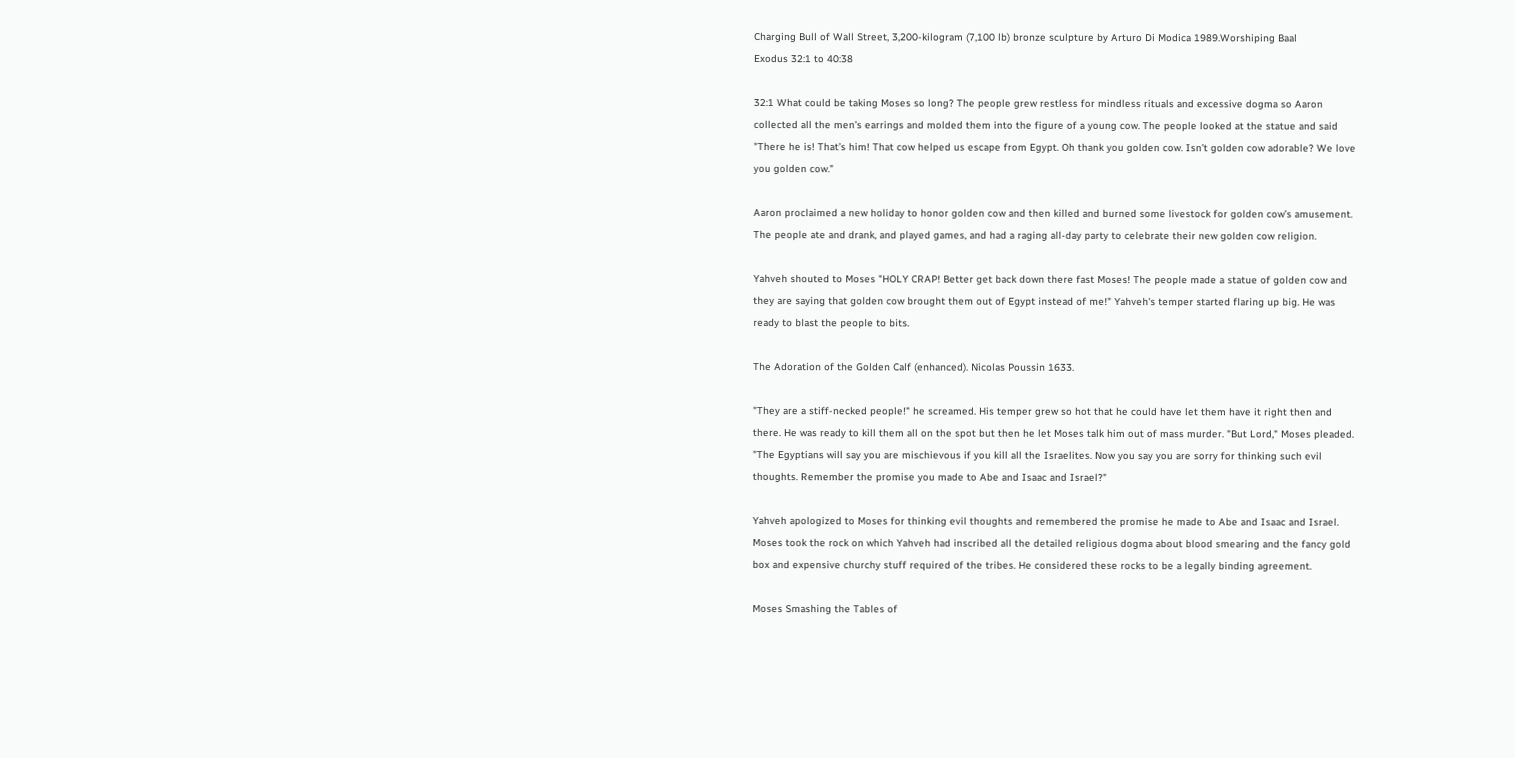Charging Bull of Wall Street, 3,200-kilogram (7,100 lb) bronze sculpture by Arturo Di Modica 1989.Worshiping Baal
Exodus 32:1 to 40:38

32:1 What could be taking Moses so long? The people grew restless for mindless rituals and excessive dogma so Aaron collected all the men’s earrings and molded them into the figure of a young cow. The people looked at the statue and said "There he is! That’s him! That cow helped us escape from Egypt. Oh thank you golden cow. Isn’t golden cow adorable? We love you golden cow.”

Aaron proclaimed a new holiday to honor golden cow and then killed and burned some livestock for golden cow’s amusement. The people ate and drank, and played games, and had a raging all-day party to celebrate their new golden cow religion.

Yahveh shouted to Moses "HOLY CRAP! Better get back down there fast Moses! The people made a statue of golden cow and they are saying that golden cow brought them out of Egypt instead of me!" Yahveh's temper started flaring up big. He was ready to blast the people to bits.

The Adoration of the Golden Calf (enhanced). Nicolas Poussin 1633.

"They are a stiff-necked people!" he screamed. His temper grew so hot that he could have let them have it right then and there. He was ready to kill them all on the spot but then he let Moses talk him out of mass murder. "But Lord," Moses pleaded. "The Egyptians will say you are mischievous if you kill all the Israelites. Now you say you are sorry for thinking such evil thoughts. Remember the promise you made to Abe and Isaac and Israel?"

Yahveh apologized to Moses for thinking evil thoughts and remembered the promise he made to Abe and Isaac and Israel. Moses took the rock on which Yahveh had inscribed all the detailed religious dogma about blood smearing and the fancy gold box and expensive churchy stuff required of the tribes. He considered these rocks to be a legally binding agreement.

Moses Smashing the Tables of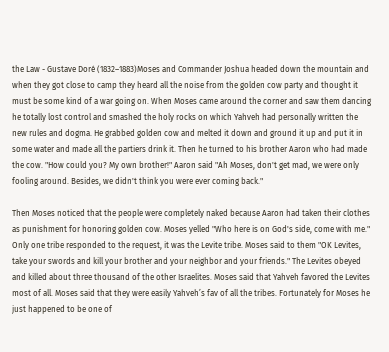the Law - Gustave Doré (1832–1883)Moses and Commander Joshua headed down the mountain and when they got close to camp they heard all the noise from the golden cow party and thought it must be some kind of a war going on. When Moses came around the corner and saw them dancing he totally lost control and smashed the holy rocks on which Yahveh had personally written the new rules and dogma. He grabbed golden cow and melted it down and ground it up and put it in some water and made all the partiers drink it. Then he turned to his brother Aaron who had made the cow. "How could you? My own brother!" Aaron said "Ah Moses, don't get mad, we were only fooling around. Besides, we didn't think you were ever coming back."

Then Moses noticed that the people were completely naked because Aaron had taken their clothes as punishment for honoring golden cow. Moses yelled "Who here is on God's side, come with me." Only one tribe responded to the request, it was the Levite tribe. Moses said to them "OK Levites, take your swords and kill your brother and your neighbor and your friends." The Levites obeyed and killed about three thousand of the other Israelites. Moses said that Yahveh favored the Levites most of all. Moses said that they were easily Yahveh’s fav of all the tribes. Fortunately for Moses he just happened to be one of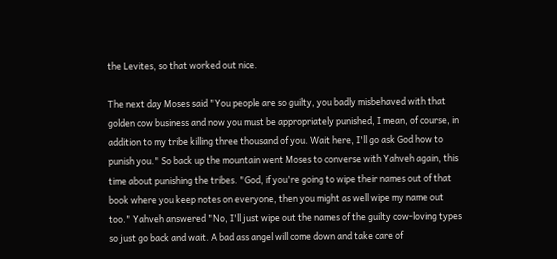the Levites, so that worked out nice.

The next day Moses said "You people are so guilty, you badly misbehaved with that golden cow business and now you must be appropriately punished, I mean, of course, in addition to my tribe killing three thousand of you. Wait here, I'll go ask God how to punish you." So back up the mountain went Moses to converse with Yahveh again, this time about punishing the tribes. "God, if you're going to wipe their names out of that book where you keep notes on everyone, then you might as well wipe my name out too." Yahveh answered "No, I'll just wipe out the names of the guilty cow-loving types so just go back and wait. A bad ass angel will come down and take care of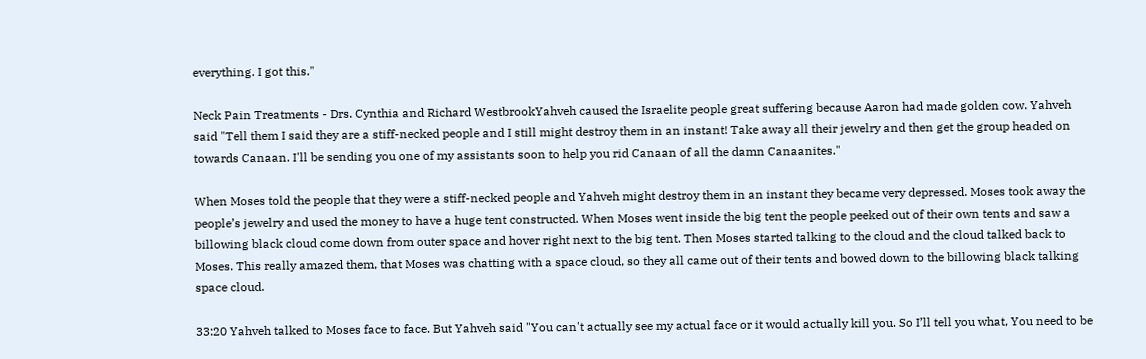everything. I got this."

Neck Pain Treatments - Drs. Cynthia and Richard WestbrookYahveh caused the Israelite people great suffering because Aaron had made golden cow. Yahveh said "Tell them I said they are a stiff-necked people and I still might destroy them in an instant! Take away all their jewelry and then get the group headed on towards Canaan. I'll be sending you one of my assistants soon to help you rid Canaan of all the damn Canaanites."

When Moses told the people that they were a stiff-necked people and Yahveh might destroy them in an instant they became very depressed. Moses took away the people’s jewelry and used the money to have a huge tent constructed. When Moses went inside the big tent the people peeked out of their own tents and saw a billowing black cloud come down from outer space and hover right next to the big tent. Then Moses started talking to the cloud and the cloud talked back to Moses. This really amazed them, that Moses was chatting with a space cloud, so they all came out of their tents and bowed down to the billowing black talking space cloud.

33:20 Yahveh talked to Moses face to face. But Yahveh said "You can't actually see my actual face or it would actually kill you. So I’ll tell you what, You need to be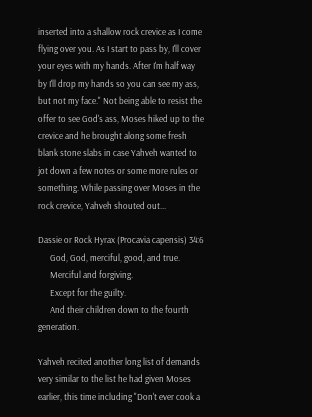inserted into a shallow rock crevice as I come flying over you. As I start to pass by, I'll cover your eyes with my hands. After I'm half way by I'll drop my hands so you can see my ass, but not my face." Not being able to resist the offer to see God's ass, Moses hiked up to the crevice and he brought along some fresh blank stone slabs in case Yahveh wanted to jot down a few notes or some more rules or something. While passing over Moses in the rock crevice, Yahveh shouted out...

Dassie or Rock Hyrax (Procavia capensis) 34:6
      God, God, merciful, good, and true.
      Merciful and forgiving.
      Except for the guilty.
      And their children down to the fourth generation.

Yahveh recited another long list of demands very similar to the list he had given Moses earlier, this time including "Don't ever cook a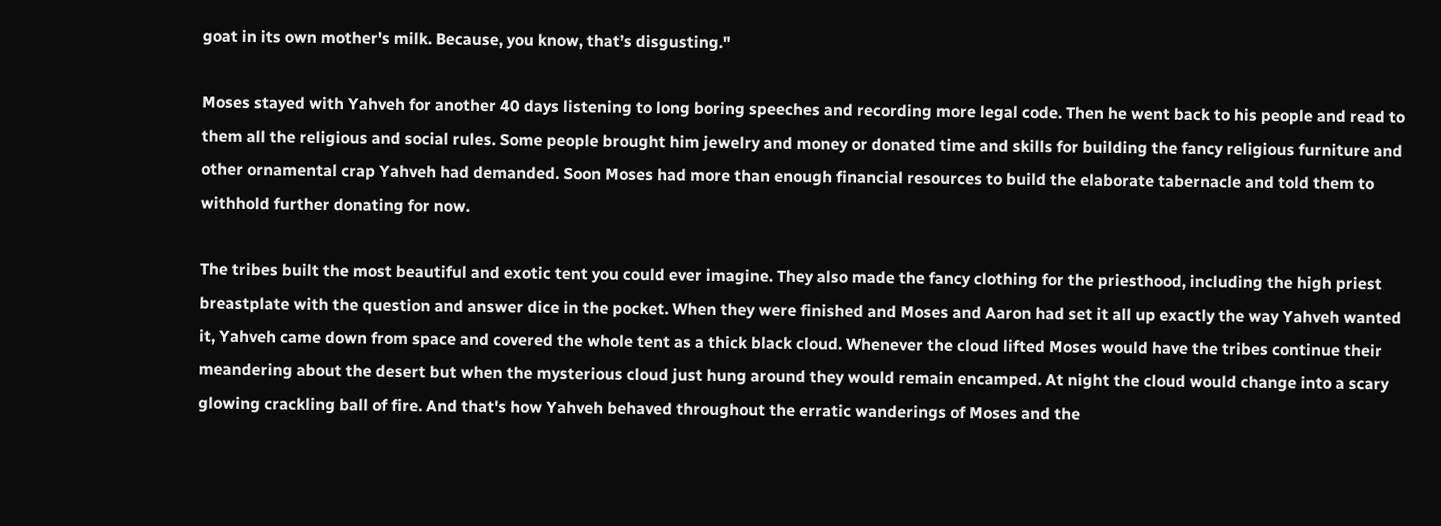goat in its own mother's milk. Because, you know, that’s disgusting."

Moses stayed with Yahveh for another 40 days listening to long boring speeches and recording more legal code. Then he went back to his people and read to them all the religious and social rules. Some people brought him jewelry and money or donated time and skills for building the fancy religious furniture and other ornamental crap Yahveh had demanded. Soon Moses had more than enough financial resources to build the elaborate tabernacle and told them to withhold further donating for now.

The tribes built the most beautiful and exotic tent you could ever imagine. They also made the fancy clothing for the priesthood, including the high priest breastplate with the question and answer dice in the pocket. When they were finished and Moses and Aaron had set it all up exactly the way Yahveh wanted it, Yahveh came down from space and covered the whole tent as a thick black cloud. Whenever the cloud lifted Moses would have the tribes continue their meandering about the desert but when the mysterious cloud just hung around they would remain encamped. At night the cloud would change into a scary glowing crackling ball of fire. And that's how Yahveh behaved throughout the erratic wanderings of Moses and the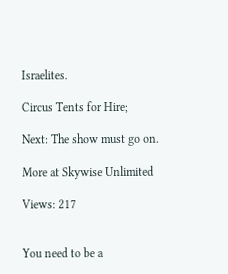Israelites.

Circus Tents for Hire;

Next: The show must go on.

More at Skywise Unlimited

Views: 217


You need to be a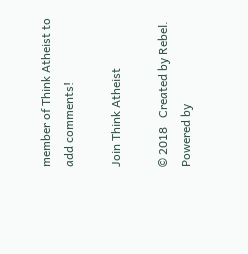member of Think Atheist to add comments!

Join Think Atheist

© 2018   Created by Rebel.   Powered by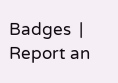Badges  |  Report an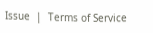Issue  |  Terms of Service